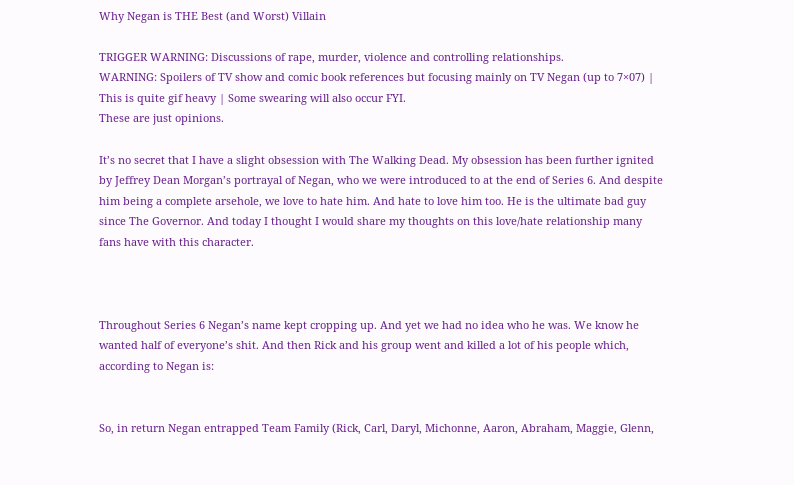Why Negan is THE Best (and Worst) Villain

TRIGGER WARNING: Discussions of rape, murder, violence and controlling relationships.
WARNING: Spoilers of TV show and comic book references but focusing mainly on TV Negan (up to 7×07) | This is quite gif heavy | Some swearing will also occur FYI.
These are just opinions.

It’s no secret that I have a slight obsession with The Walking Dead. My obsession has been further ignited by Jeffrey Dean Morgan’s portrayal of Negan, who we were introduced to at the end of Series 6. And despite him being a complete arsehole, we love to hate him. And hate to love him too. He is the ultimate bad guy since The Governor. And today I thought I would share my thoughts on this love/hate relationship many fans have with this character.



Throughout Series 6 Negan’s name kept cropping up. And yet we had no idea who he was. We know he wanted half of everyone’s shit. And then Rick and his group went and killed a lot of his people which, according to Negan is:


So, in return Negan entrapped Team Family (Rick, Carl, Daryl, Michonne, Aaron, Abraham, Maggie, Glenn,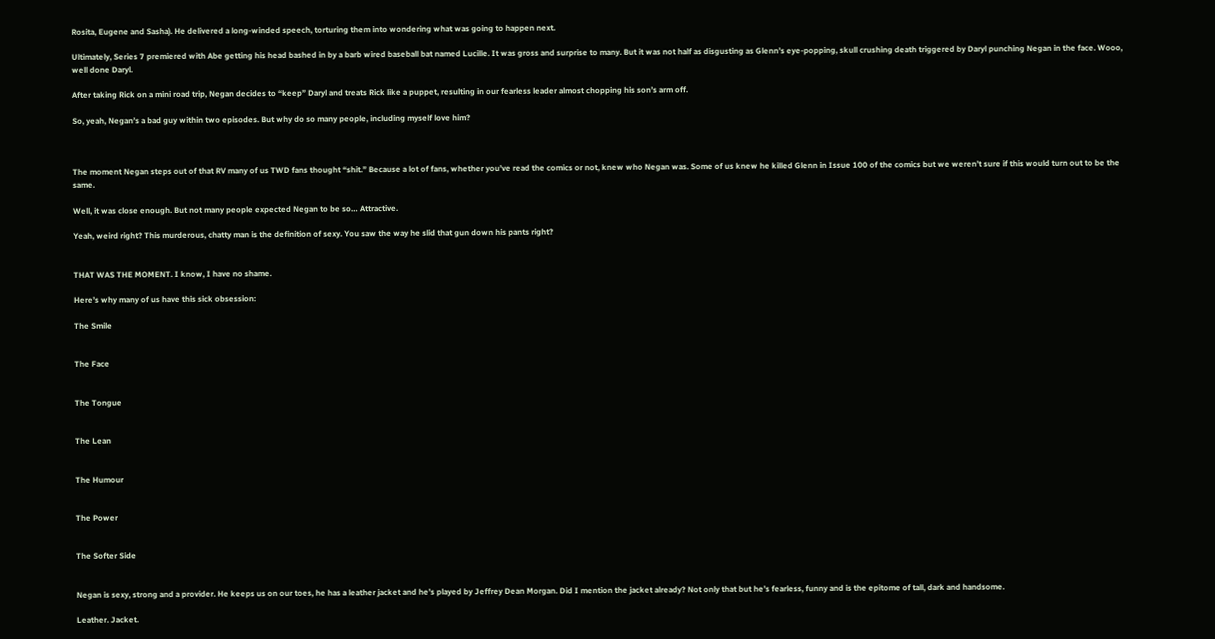Rosita, Eugene and Sasha). He delivered a long-winded speech, torturing them into wondering what was going to happen next.

Ultimately, Series 7 premiered with Abe getting his head bashed in by a barb wired baseball bat named Lucille. It was gross and surprise to many. But it was not half as disgusting as Glenn’s eye-popping, skull crushing death triggered by Daryl punching Negan in the face. Wooo, well done Daryl.

After taking Rick on a mini road trip, Negan decides to “keep” Daryl and treats Rick like a puppet, resulting in our fearless leader almost chopping his son’s arm off.

So, yeah, Negan’s a bad guy within two episodes. But why do so many people, including myself love him?



The moment Negan steps out of that RV many of us TWD fans thought “shit.” Because a lot of fans, whether you’ve read the comics or not, knew who Negan was. Some of us knew he killed Glenn in Issue 100 of the comics but we weren’t sure if this would turn out to be the same.

Well, it was close enough. But not many people expected Negan to be so… Attractive.

Yeah, weird right? This murderous, chatty man is the definition of sexy. You saw the way he slid that gun down his pants right?


THAT WAS THE MOMENT. I know, I have no shame.

Here’s why many of us have this sick obsession:

The Smile


The Face


The Tongue


The Lean


The Humour


The Power


The Softer Side


Negan is sexy, strong and a provider. He keeps us on our toes, he has a leather jacket and he’s played by Jeffrey Dean Morgan. Did I mention the jacket already? Not only that but he’s fearless, funny and is the epitome of tall, dark and handsome.

Leather. Jacket.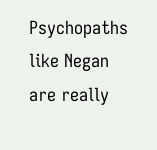Psychopaths like Negan are really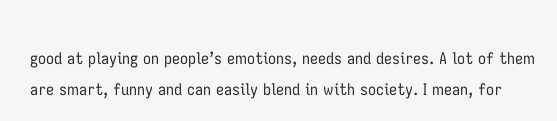good at playing on people’s emotions, needs and desires. A lot of them are smart, funny and can easily blend in with society. I mean, for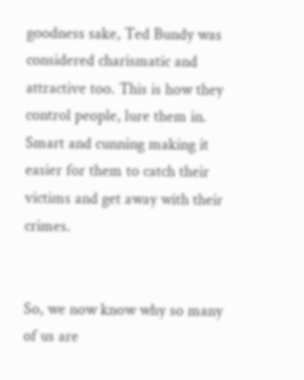goodness sake, Ted Bundy was considered charismatic and attractive too. This is how they control people, lure them in. Smart and cunning making it easier for them to catch their victims and get away with their crimes.


So, we now know why so many of us are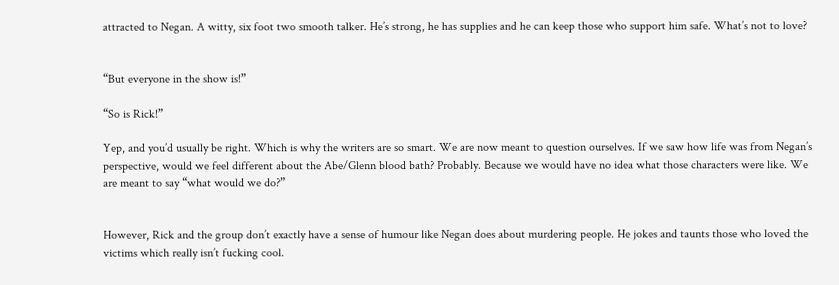attracted to Negan. A witty, six foot two smooth talker. He’s strong, he has supplies and he can keep those who support him safe. What’s not to love?


“But everyone in the show is!”

“So is Rick!”

Yep, and you’d usually be right. Which is why the writers are so smart. We are now meant to question ourselves. If we saw how life was from Negan’s perspective, would we feel different about the Abe/Glenn blood bath? Probably. Because we would have no idea what those characters were like. We are meant to say “what would we do?”


However, Rick and the group don’t exactly have a sense of humour like Negan does about murdering people. He jokes and taunts those who loved the victims which really isn’t fucking cool.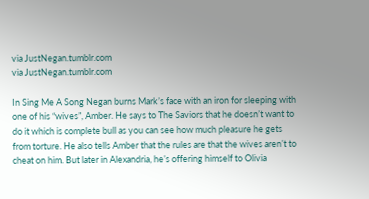via JustNegan.tumblr.com
via JustNegan.tumblr.com

In Sing Me A Song Negan burns Mark’s face with an iron for sleeping with one of his “wives”, Amber. He says to The Saviors that he doesn’t want to do it which is complete bull as you can see how much pleasure he gets from torture. He also tells Amber that the rules are that the wives aren’t to cheat on him. But later in Alexandria, he’s offering himself to Olivia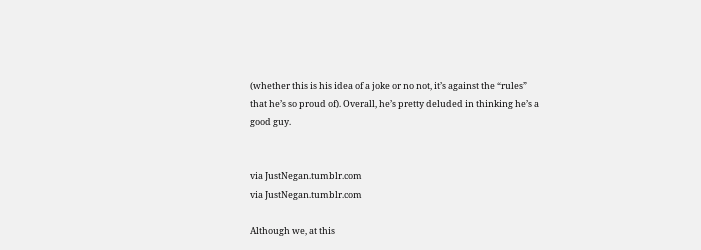(whether this is his idea of a joke or no not, it’s against the “rules” that he’s so proud of). Overall, he’s pretty deluded in thinking he’s a good guy.


via JustNegan.tumblr.com
via JustNegan.tumblr.com

Although we, at this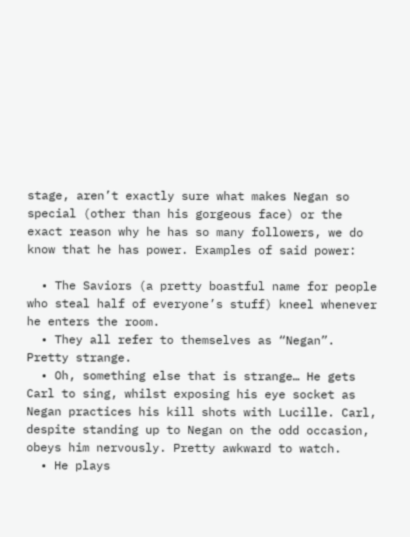stage, aren’t exactly sure what makes Negan so special (other than his gorgeous face) or the exact reason why he has so many followers, we do know that he has power. Examples of said power:

  • The Saviors (a pretty boastful name for people who steal half of everyone’s stuff) kneel whenever he enters the room.
  • They all refer to themselves as “Negan”. Pretty strange.
  • Oh, something else that is strange… He gets Carl to sing, whilst exposing his eye socket as Negan practices his kill shots with Lucille. Carl, despite standing up to Negan on the odd occasion, obeys him nervously. Pretty awkward to watch.
  • He plays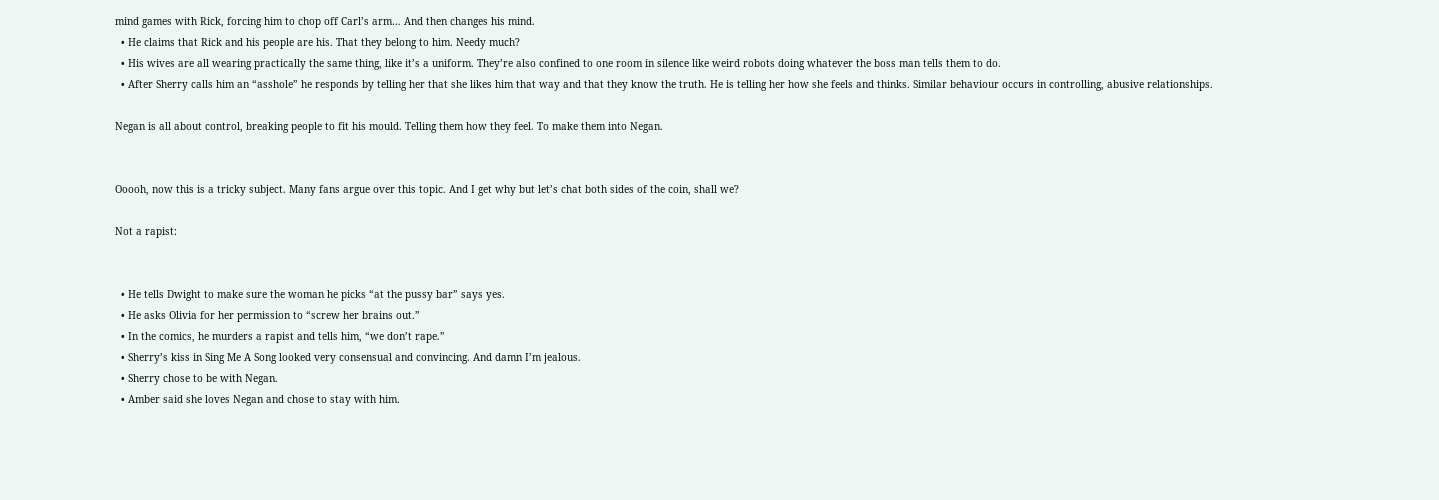mind games with Rick, forcing him to chop off Carl’s arm… And then changes his mind.
  • He claims that Rick and his people are his. That they belong to him. Needy much?
  • His wives are all wearing practically the same thing, like it’s a uniform. They’re also confined to one room in silence like weird robots doing whatever the boss man tells them to do.
  • After Sherry calls him an “asshole” he responds by telling her that she likes him that way and that they know the truth. He is telling her how she feels and thinks. Similar behaviour occurs in controlling, abusive relationships.

Negan is all about control, breaking people to fit his mould. Telling them how they feel. To make them into Negan.


Ooooh, now this is a tricky subject. Many fans argue over this topic. And I get why but let’s chat both sides of the coin, shall we?

Not a rapist:


  • He tells Dwight to make sure the woman he picks “at the pussy bar” says yes.
  • He asks Olivia for her permission to “screw her brains out.”
  • In the comics, he murders a rapist and tells him, “we don’t rape.”
  • Sherry’s kiss in Sing Me A Song looked very consensual and convincing. And damn I’m jealous.
  • Sherry chose to be with Negan.
  • Amber said she loves Negan and chose to stay with him.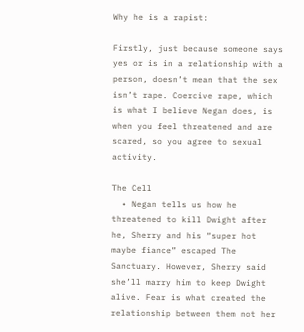Why he is a rapist:

Firstly, just because someone says yes or is in a relationship with a person, doesn’t mean that the sex isn’t rape. Coercive rape, which is what I believe Negan does, is when you feel threatened and are scared, so you agree to sexual activity.

The Cell
  • Negan tells us how he threatened to kill Dwight after he, Sherry and his “super hot maybe fiance” escaped The Sanctuary. However, Sherry said she’ll marry him to keep Dwight alive. Fear is what created the relationship between them not her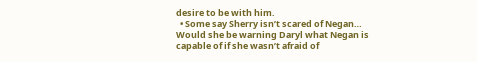desire to be with him.
  • Some say Sherry isn’t scared of Negan… Would she be warning Daryl what Negan is capable of if she wasn’t afraid of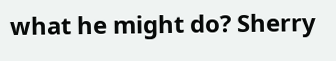what he might do? Sherry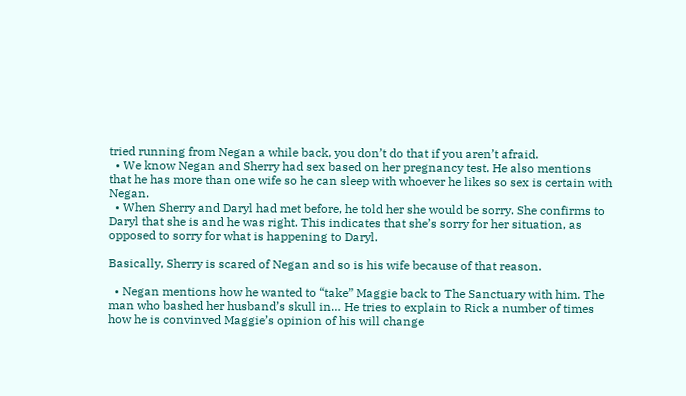tried running from Negan a while back, you don’t do that if you aren’t afraid.
  • We know Negan and Sherry had sex based on her pregnancy test. He also mentions that he has more than one wife so he can sleep with whoever he likes so sex is certain with Negan.
  • When Sherry and Daryl had met before, he told her she would be sorry. She confirms to Daryl that she is and he was right. This indicates that she’s sorry for her situation, as opposed to sorry for what is happening to Daryl.

Basically, Sherry is scared of Negan and so is his wife because of that reason.

  • Negan mentions how he wanted to “take” Maggie back to The Sanctuary with him. The man who bashed her husband’s skull in… He tries to explain to Rick a number of times how he is convinved Maggie’s opinion of his will change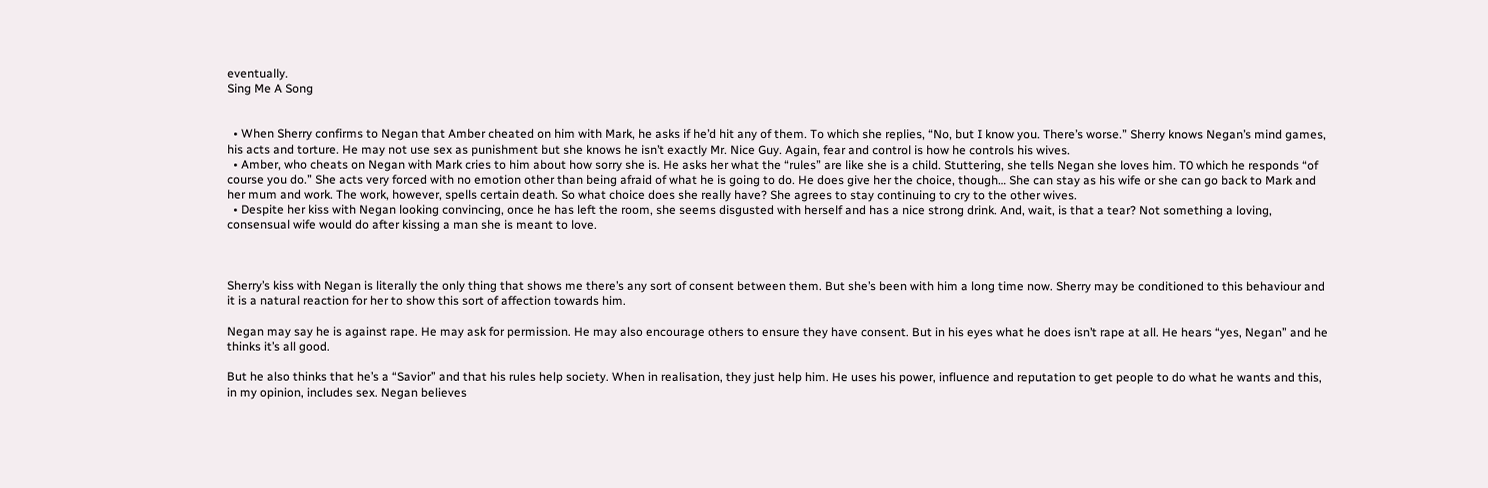eventually.
Sing Me A Song


  • When Sherry confirms to Negan that Amber cheated on him with Mark, he asks if he’d hit any of them. To which she replies, “No, but I know you. There’s worse.” Sherry knows Negan’s mind games, his acts and torture. He may not use sex as punishment but she knows he isn’t exactly Mr. Nice Guy. Again, fear and control is how he controls his wives.
  • Amber, who cheats on Negan with Mark cries to him about how sorry she is. He asks her what the “rules” are like she is a child. Stuttering, she tells Negan she loves him. T0 which he responds “of course you do.” She acts very forced with no emotion other than being afraid of what he is going to do. He does give her the choice, though… She can stay as his wife or she can go back to Mark and her mum and work. The work, however, spells certain death. So what choice does she really have? She agrees to stay continuing to cry to the other wives.
  • Despite her kiss with Negan looking convincing, once he has left the room, she seems disgusted with herself and has a nice strong drink. And, wait, is that a tear? Not something a loving, consensual wife would do after kissing a man she is meant to love.



Sherry’s kiss with Negan is literally the only thing that shows me there’s any sort of consent between them. But she’s been with him a long time now. Sherry may be conditioned to this behaviour and it is a natural reaction for her to show this sort of affection towards him.

Negan may say he is against rape. He may ask for permission. He may also encourage others to ensure they have consent. But in his eyes what he does isn’t rape at all. He hears “yes, Negan” and he thinks it’s all good.

But he also thinks that he’s a “Savior” and that his rules help society. When in realisation, they just help him. He uses his power, influence and reputation to get people to do what he wants and this, in my opinion, includes sex. Negan believes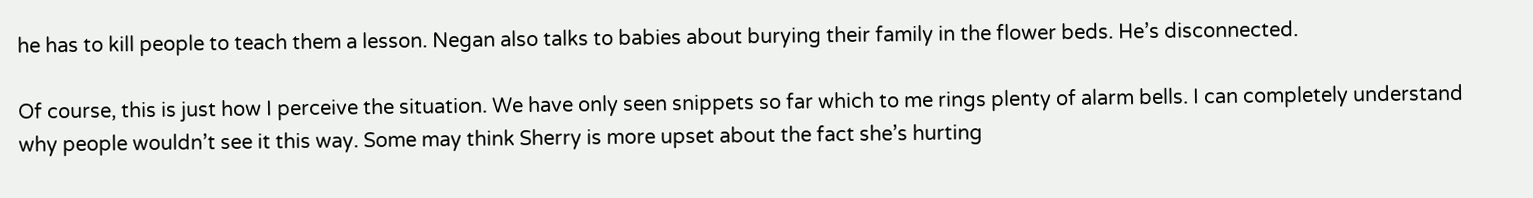he has to kill people to teach them a lesson. Negan also talks to babies about burying their family in the flower beds. He’s disconnected.

Of course, this is just how I perceive the situation. We have only seen snippets so far which to me rings plenty of alarm bells. I can completely understand why people wouldn’t see it this way. Some may think Sherry is more upset about the fact she’s hurting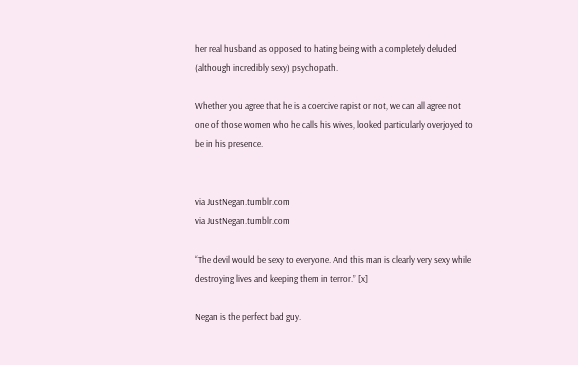her real husband as opposed to hating being with a completely deluded (although incredibly sexy) psychopath.

Whether you agree that he is a coercive rapist or not, we can all agree not one of those women who he calls his wives, looked particularly overjoyed to be in his presence.


via JustNegan.tumblr.com
via JustNegan.tumblr.com

“The devil would be sexy to everyone. And this man is clearly very sexy while destroying lives and keeping them in terror.” [x]

Negan is the perfect bad guy.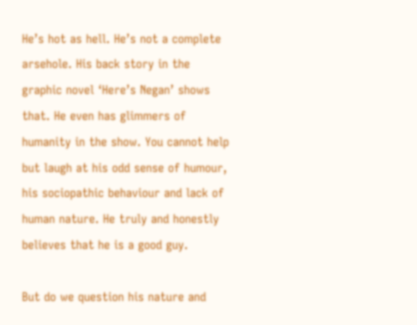He’s hot as hell. He’s not a complete arsehole. His back story in the graphic novel ‘Here’s Negan’ shows that. He even has glimmers of humanity in the show. You cannot help but laugh at his odd sense of humour, his sociopathic behaviour and lack of human nature. He truly and honestly believes that he is a good guy.

But do we question his nature and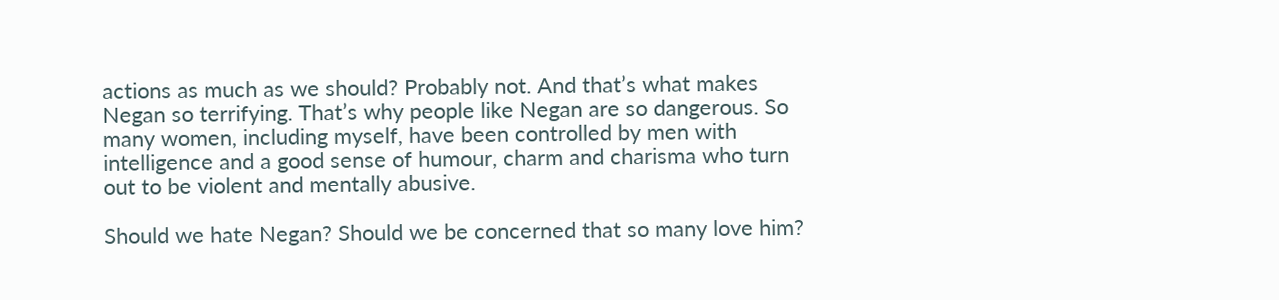actions as much as we should? Probably not. And that’s what makes Negan so terrifying. That’s why people like Negan are so dangerous. So many women, including myself, have been controlled by men with intelligence and a good sense of humour, charm and charisma who turn out to be violent and mentally abusive.

Should we hate Negan? Should we be concerned that so many love him?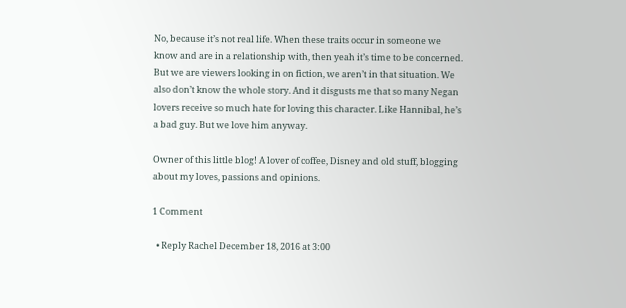No, because it’s not real life. When these traits occur in someone we know and are in a relationship with, then yeah it’s time to be concerned. But we are viewers looking in on fiction, we aren’t in that situation. We also don’t know the whole story. And it disgusts me that so many Negan lovers receive so much hate for loving this character. Like Hannibal, he’s a bad guy. But we love him anyway.

Owner of this little blog! A lover of coffee, Disney and old stuff, blogging about my loves, passions and opinions.

1 Comment

  • Reply Rachel December 18, 2016 at 3:00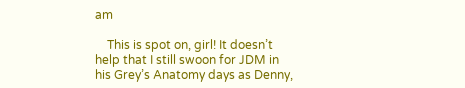am

    This is spot on, girl! It doesn’t help that I still swoon for JDM in his Grey’s Anatomy days as Denny,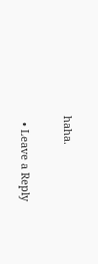haha.

  • Leave a Reply